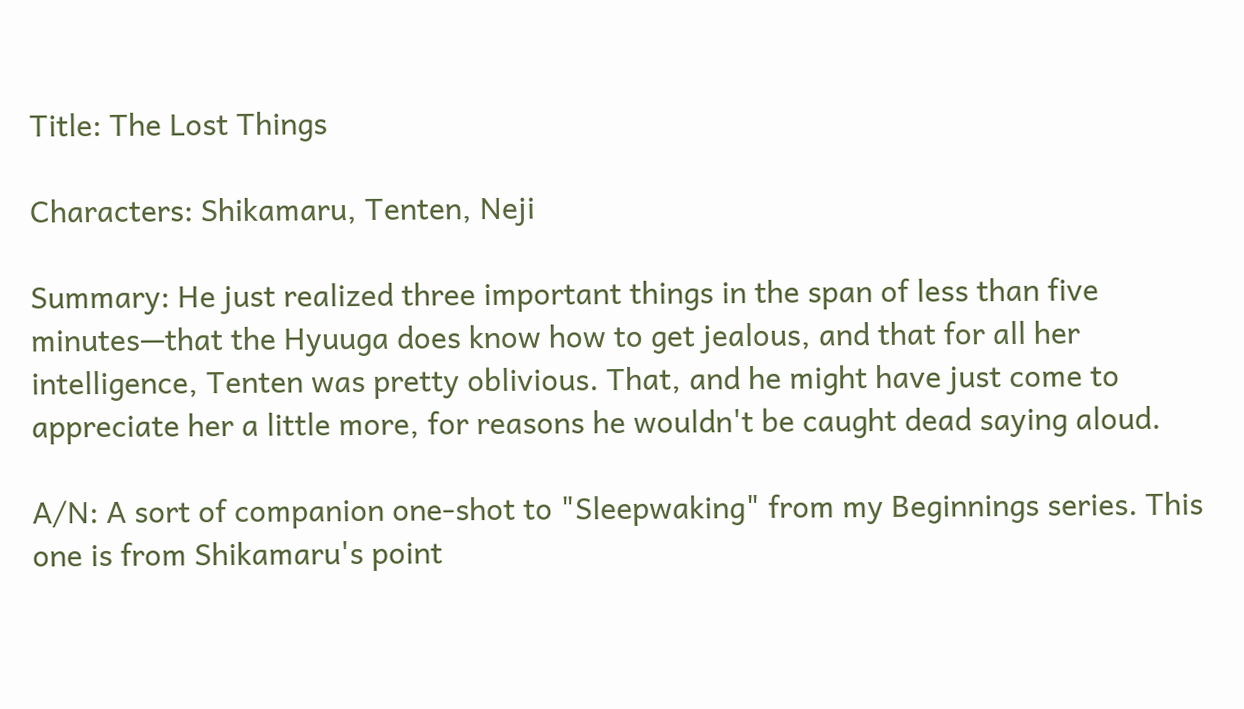Title: The Lost Things

Characters: Shikamaru, Tenten, Neji

Summary: He just realized three important things in the span of less than five minutes—that the Hyuuga does know how to get jealous, and that for all her intelligence, Tenten was pretty oblivious. That, and he might have just come to appreciate her a little more, for reasons he wouldn't be caught dead saying aloud.

A/N: A sort of companion one-shot to "Sleepwaking" from my Beginnings series. This one is from Shikamaru's point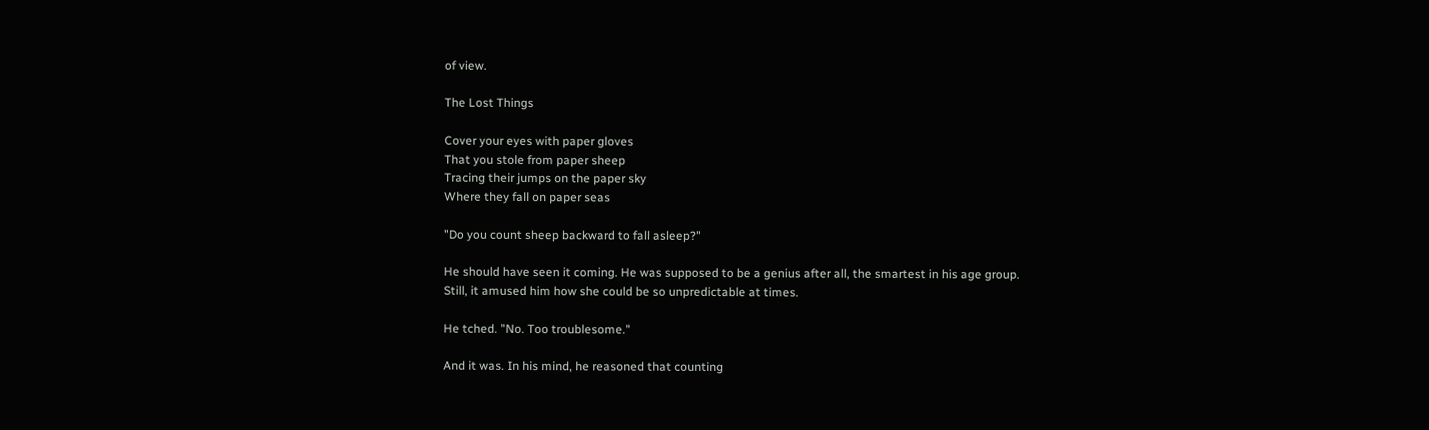of view.

The Lost Things

Cover your eyes with paper gloves
That you stole from paper sheep
Tracing their jumps on the paper sky
Where they fall on paper seas

"Do you count sheep backward to fall asleep?"

He should have seen it coming. He was supposed to be a genius after all, the smartest in his age group. Still, it amused him how she could be so unpredictable at times.

He tched. "No. Too troublesome."

And it was. In his mind, he reasoned that counting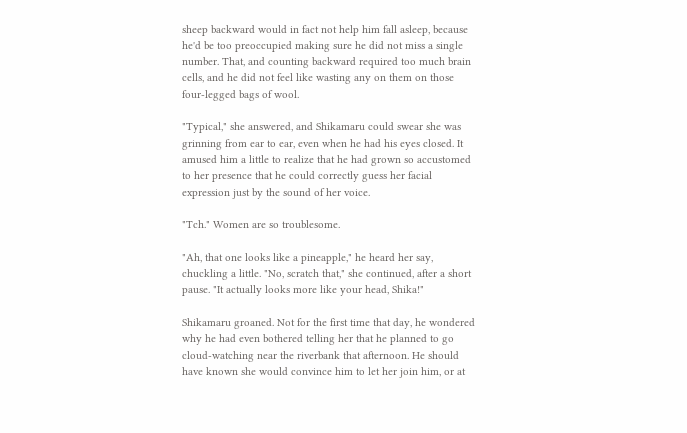sheep backward would in fact not help him fall asleep, because he'd be too preoccupied making sure he did not miss a single number. That, and counting backward required too much brain cells, and he did not feel like wasting any on them on those four-legged bags of wool.

"Typical," she answered, and Shikamaru could swear she was grinning from ear to ear, even when he had his eyes closed. It amused him a little to realize that he had grown so accustomed to her presence that he could correctly guess her facial expression just by the sound of her voice.

"Tch." Women are so troublesome.

"Ah, that one looks like a pineapple," he heard her say, chuckling a little. "No, scratch that," she continued, after a short pause. "It actually looks more like your head, Shika!"

Shikamaru groaned. Not for the first time that day, he wondered why he had even bothered telling her that he planned to go cloud-watching near the riverbank that afternoon. He should have known she would convince him to let her join him, or at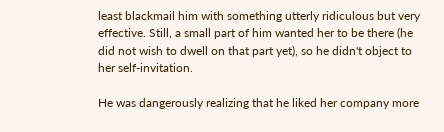least blackmail him with something utterly ridiculous but very effective. Still, a small part of him wanted her to be there (he did not wish to dwell on that part yet), so he didn't object to her self-invitation.

He was dangerously realizing that he liked her company more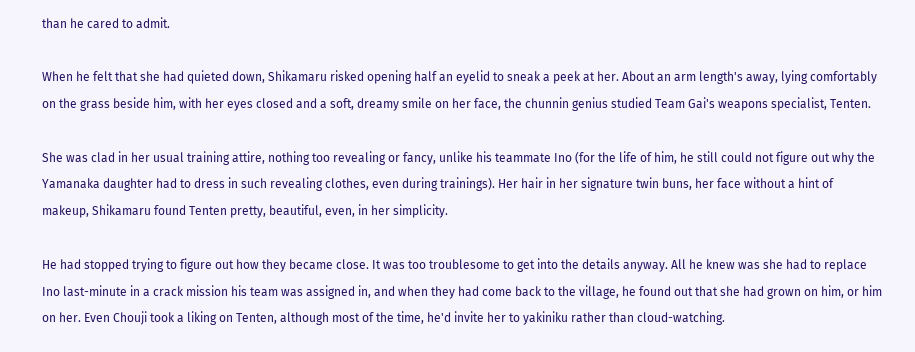than he cared to admit.

When he felt that she had quieted down, Shikamaru risked opening half an eyelid to sneak a peek at her. About an arm length's away, lying comfortably on the grass beside him, with her eyes closed and a soft, dreamy smile on her face, the chunnin genius studied Team Gai's weapons specialist, Tenten.

She was clad in her usual training attire, nothing too revealing or fancy, unlike his teammate Ino (for the life of him, he still could not figure out why the Yamanaka daughter had to dress in such revealing clothes, even during trainings). Her hair in her signature twin buns, her face without a hint of makeup, Shikamaru found Tenten pretty, beautiful, even, in her simplicity.

He had stopped trying to figure out how they became close. It was too troublesome to get into the details anyway. All he knew was she had to replace Ino last-minute in a crack mission his team was assigned in, and when they had come back to the village, he found out that she had grown on him, or him on her. Even Chouji took a liking on Tenten, although most of the time, he'd invite her to yakiniku rather than cloud-watching.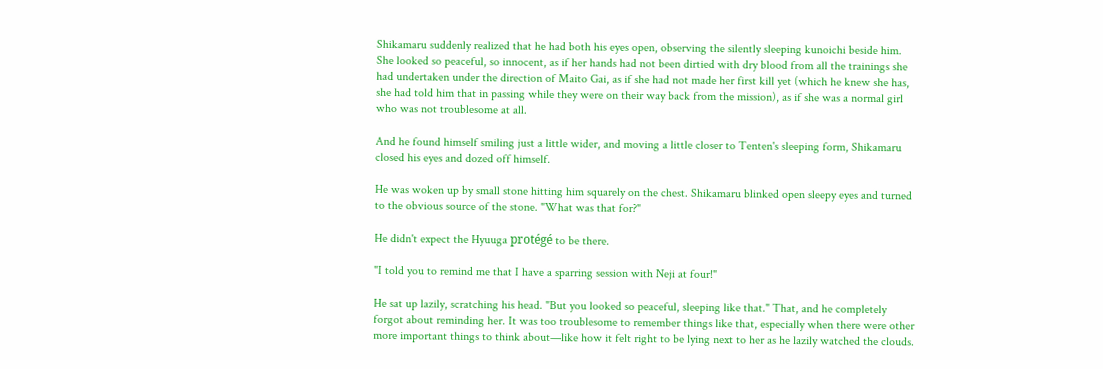Shikamaru suddenly realized that he had both his eyes open, observing the silently sleeping kunoichi beside him. She looked so peaceful, so innocent, as if her hands had not been dirtied with dry blood from all the trainings she had undertaken under the direction of Maito Gai, as if she had not made her first kill yet (which he knew she has, she had told him that in passing while they were on their way back from the mission), as if she was a normal girl who was not troublesome at all.

And he found himself smiling just a little wider, and moving a little closer to Tenten's sleeping form, Shikamaru closed his eyes and dozed off himself.

He was woken up by small stone hitting him squarely on the chest. Shikamaru blinked open sleepy eyes and turned to the obvious source of the stone. "What was that for?"

He didn't expect the Hyuuga protégé to be there.

"I told you to remind me that I have a sparring session with Neji at four!"

He sat up lazily, scratching his head. "But you looked so peaceful, sleeping like that." That, and he completely forgot about reminding her. It was too troublesome to remember things like that, especially when there were other more important things to think about—like how it felt right to be lying next to her as he lazily watched the clouds.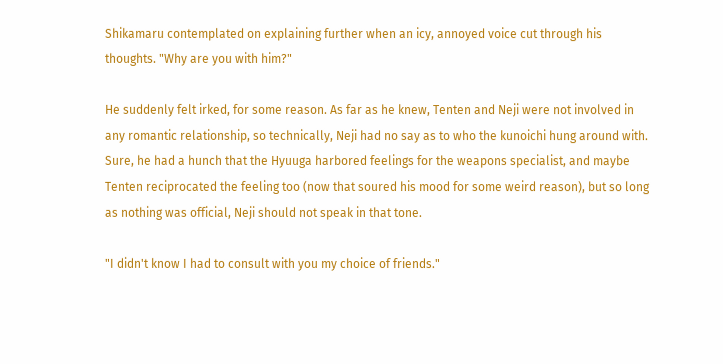Shikamaru contemplated on explaining further when an icy, annoyed voice cut through his thoughts. "Why are you with him?"

He suddenly felt irked, for some reason. As far as he knew, Tenten and Neji were not involved in any romantic relationship, so technically, Neji had no say as to who the kunoichi hung around with. Sure, he had a hunch that the Hyuuga harbored feelings for the weapons specialist, and maybe Tenten reciprocated the feeling too (now that soured his mood for some weird reason), but so long as nothing was official, Neji should not speak in that tone.

"I didn't know I had to consult with you my choice of friends."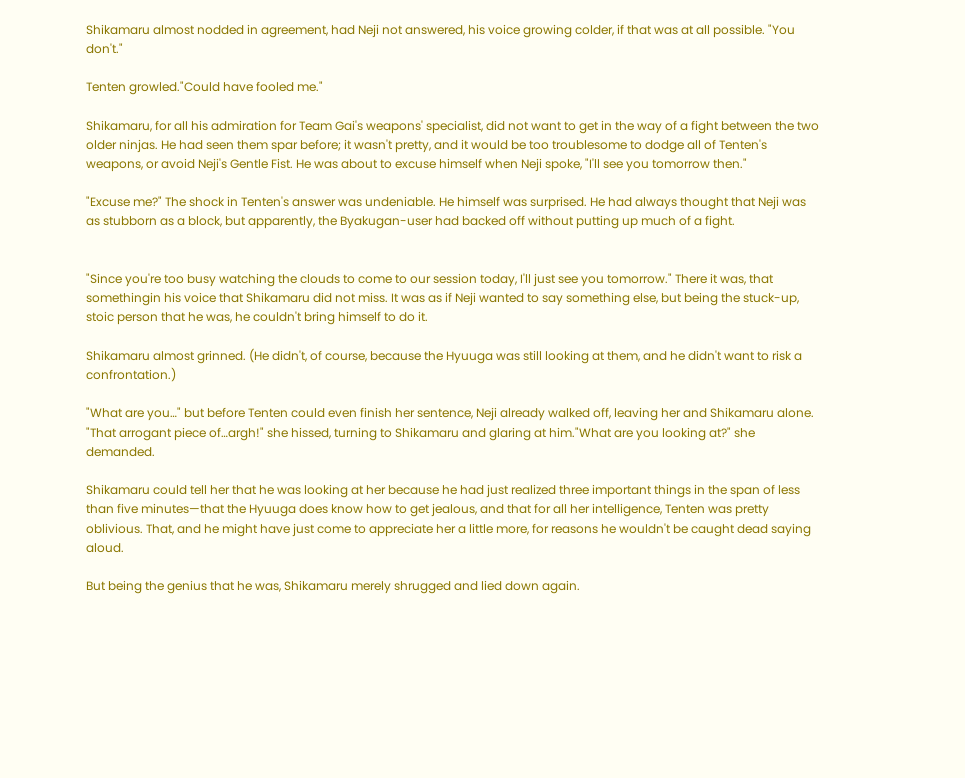Shikamaru almost nodded in agreement, had Neji not answered, his voice growing colder, if that was at all possible. "You don't."

Tenten growled."Could have fooled me."

Shikamaru, for all his admiration for Team Gai's weapons' specialist, did not want to get in the way of a fight between the two older ninjas. He had seen them spar before; it wasn't pretty, and it would be too troublesome to dodge all of Tenten's weapons, or avoid Neji's Gentle Fist. He was about to excuse himself when Neji spoke, "I'll see you tomorrow then."

"Excuse me?" The shock in Tenten's answer was undeniable. He himself was surprised. He had always thought that Neji was as stubborn as a block, but apparently, the Byakugan-user had backed off without putting up much of a fight.


"Since you're too busy watching the clouds to come to our session today, I'll just see you tomorrow." There it was, that somethingin his voice that Shikamaru did not miss. It was as if Neji wanted to say something else, but being the stuck-up, stoic person that he was, he couldn't bring himself to do it.

Shikamaru almost grinned. (He didn't, of course, because the Hyuuga was still looking at them, and he didn't want to risk a confrontation.)

"What are you…" but before Tenten could even finish her sentence, Neji already walked off, leaving her and Shikamaru alone. "That arrogant piece of…argh!" she hissed, turning to Shikamaru and glaring at him."What are you looking at?" she demanded.

Shikamaru could tell her that he was looking at her because he had just realized three important things in the span of less than five minutes—that the Hyuuga does know how to get jealous, and that for all her intelligence, Tenten was pretty oblivious. That, and he might have just come to appreciate her a little more, for reasons he wouldn't be caught dead saying aloud.

But being the genius that he was, Shikamaru merely shrugged and lied down again.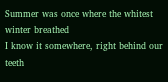Summer was once where the whitest winter breathed
I know it somewhere, right behind our teeth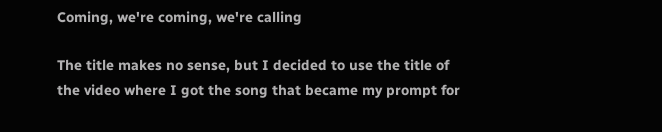Coming, we're coming, we're calling

The title makes no sense, but I decided to use the title of the video where I got the song that became my prompt for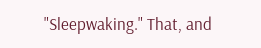"Sleepwaking." That, and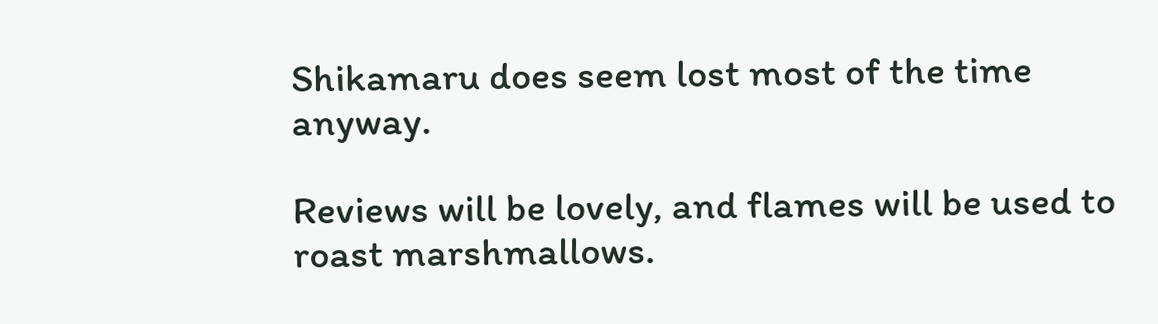Shikamaru does seem lost most of the time anyway.

Reviews will be lovely, and flames will be used to roast marshmallows.